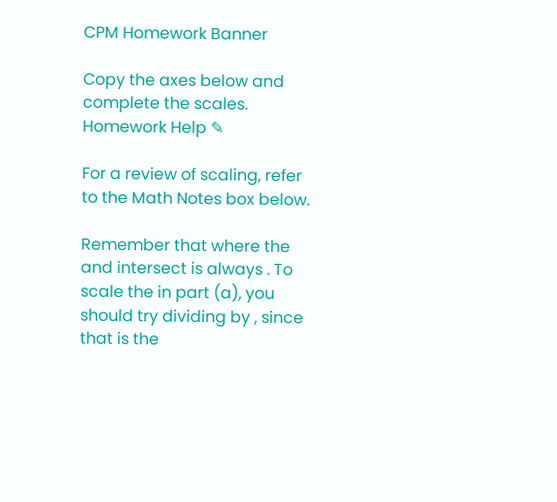CPM Homework Banner

Copy the axes below and complete the scales.  Homework Help ✎

For a review of scaling, refer to the Math Notes box below.

Remember that where the and intersect is always . To scale the in part (a), you should try dividing by , since that is the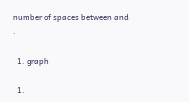number of spaces between and .

  1. graph

  1.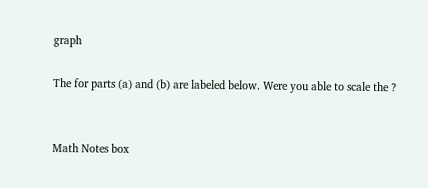graph

The for parts (a) and (b) are labeled below. Were you able to scale the ?


Math Notes box